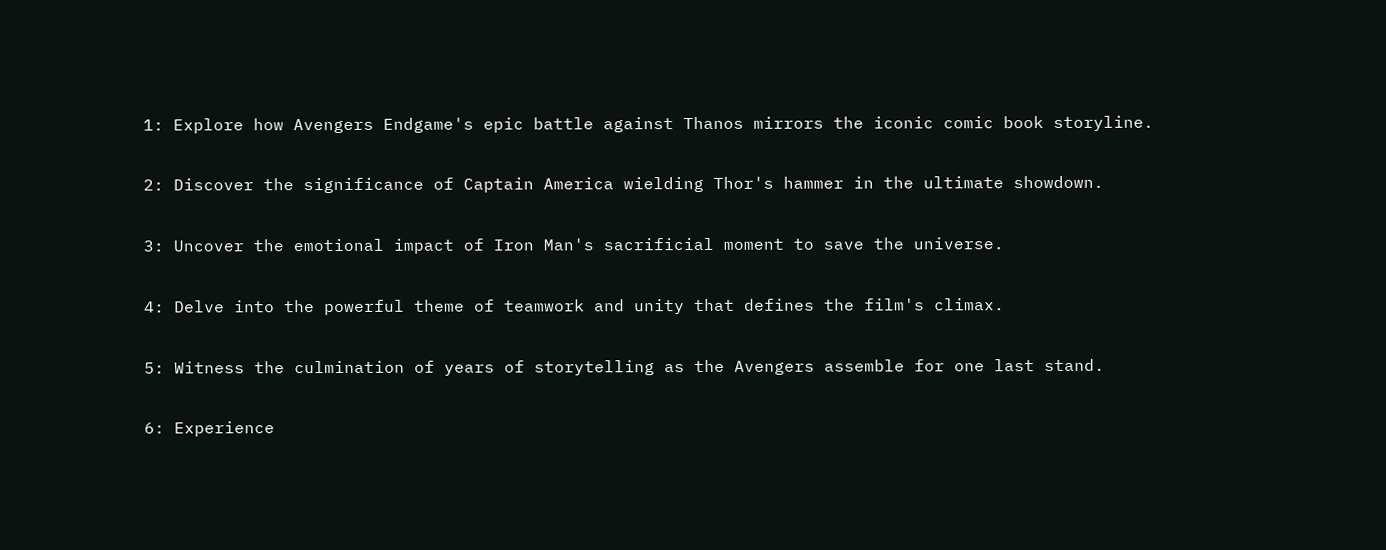1: Explore how Avengers Endgame's epic battle against Thanos mirrors the iconic comic book storyline.

2: Discover the significance of Captain America wielding Thor's hammer in the ultimate showdown.

3: Uncover the emotional impact of Iron Man's sacrificial moment to save the universe.

4: Delve into the powerful theme of teamwork and unity that defines the film's climax.

5: Witness the culmination of years of storytelling as the Avengers assemble for one last stand.

6: Experience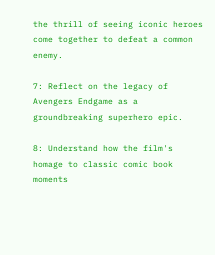the thrill of seeing iconic heroes come together to defeat a common enemy.

7: Reflect on the legacy of Avengers Endgame as a groundbreaking superhero epic.

8: Understand how the film's homage to classic comic book moments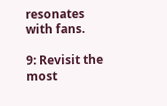resonates with fans.

9: Revisit the most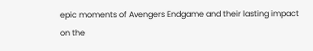epic moments of Avengers Endgame and their lasting impact on the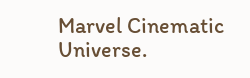Marvel Cinematic Universe.